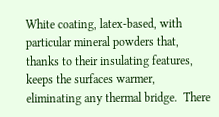White coating, latex-based, with particular mineral powders that, thanks to their insulating features, keeps the surfaces warmer, eliminating any thermal bridge.  There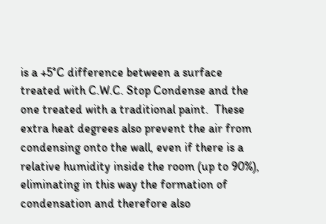is a +5°C difference between a surface treated with C.W.C. Stop Condense and the one treated with a traditional paint.  These extra heat degrees also prevent the air from condensing onto the wall, even if there is a relative humidity inside the room (up to 90%), eliminating in this way the formation of condensation and therefore also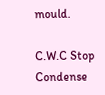mould.

C.W.C Stop Condense